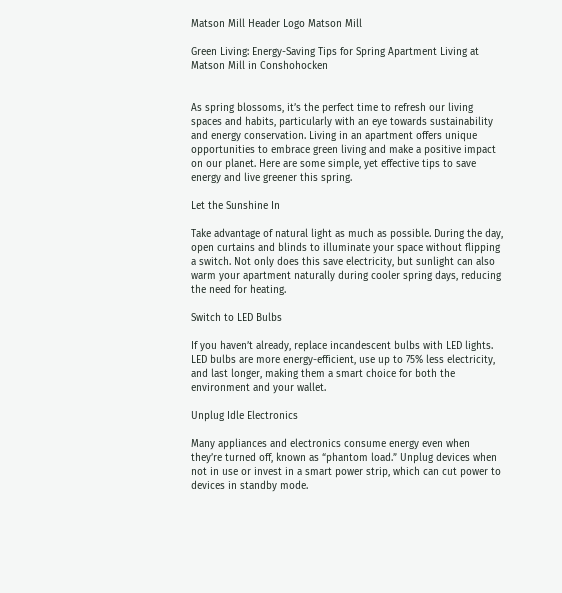Matson Mill Header Logo Matson Mill

Green Living: Energy-Saving Tips for Spring Apartment Living at Matson Mill in Conshohocken


As spring blossoms, it’s the perfect time to refresh our living spaces and habits, particularly with an eye towards sustainability and energy conservation. Living in an apartment offers unique opportunities to embrace green living and make a positive impact on our planet. Here are some simple, yet effective tips to save energy and live greener this spring.

Let the Sunshine In

Take advantage of natural light as much as possible. During the day, open curtains and blinds to illuminate your space without flipping a switch. Not only does this save electricity, but sunlight can also warm your apartment naturally during cooler spring days, reducing the need for heating.

Switch to LED Bulbs

If you haven’t already, replace incandescent bulbs with LED lights. LED bulbs are more energy-efficient, use up to 75% less electricity, and last longer, making them a smart choice for both the environment and your wallet.

Unplug Idle Electronics

Many appliances and electronics consume energy even when they’re turned off, known as “phantom load.” Unplug devices when not in use or invest in a smart power strip, which can cut power to devices in standby mode.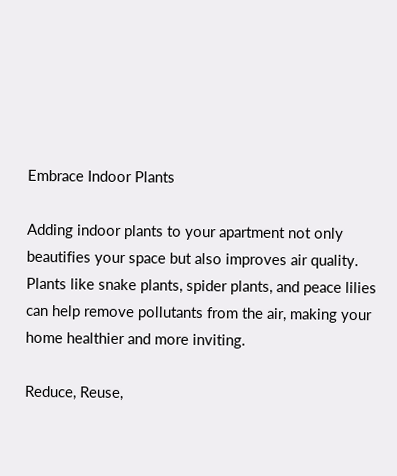Embrace Indoor Plants

Adding indoor plants to your apartment not only beautifies your space but also improves air quality. Plants like snake plants, spider plants, and peace lilies can help remove pollutants from the air, making your home healthier and more inviting.

Reduce, Reuse,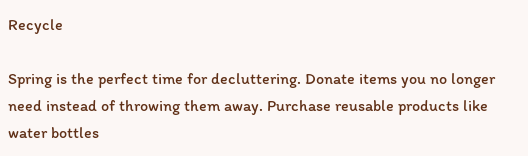Recycle

Spring is the perfect time for decluttering. Donate items you no longer need instead of throwing them away. Purchase reusable products like water bottles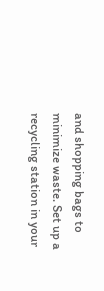and shopping bags to minimize waste. Set up a recycling station in your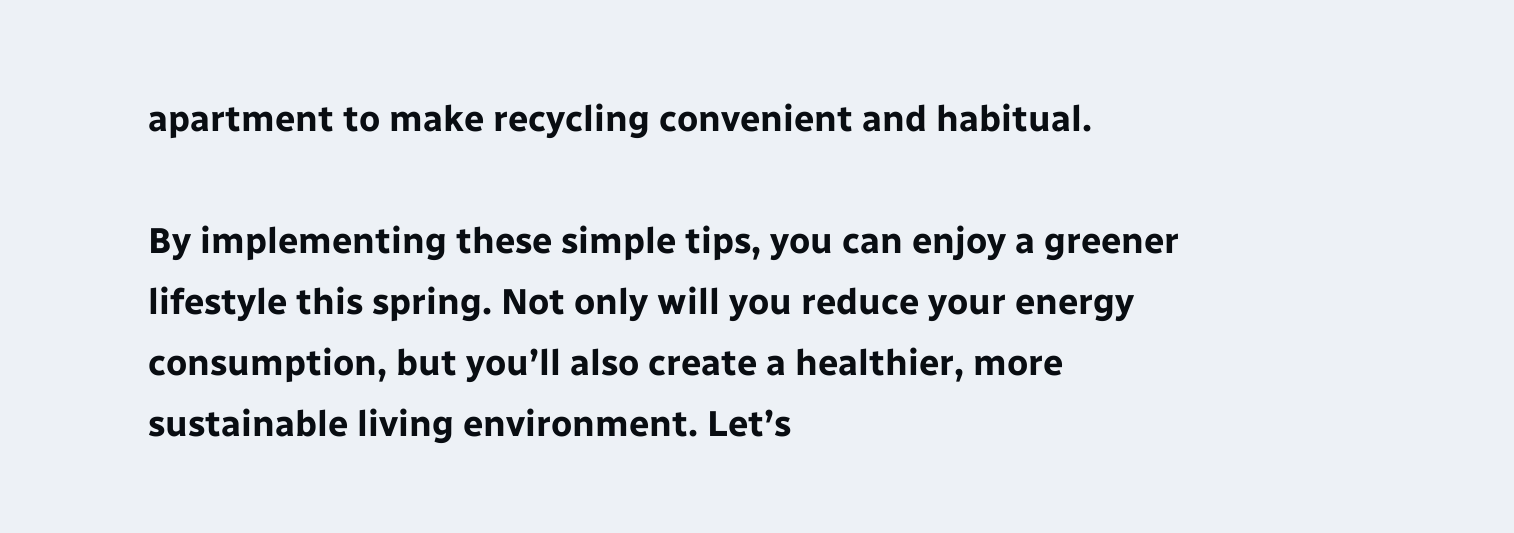apartment to make recycling convenient and habitual.

By implementing these simple tips, you can enjoy a greener lifestyle this spring. Not only will you reduce your energy consumption, but you’ll also create a healthier, more sustainable living environment. Let’s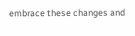embrace these changes and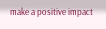make a positive impact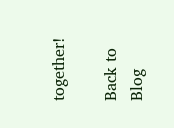together!

Back to Blog